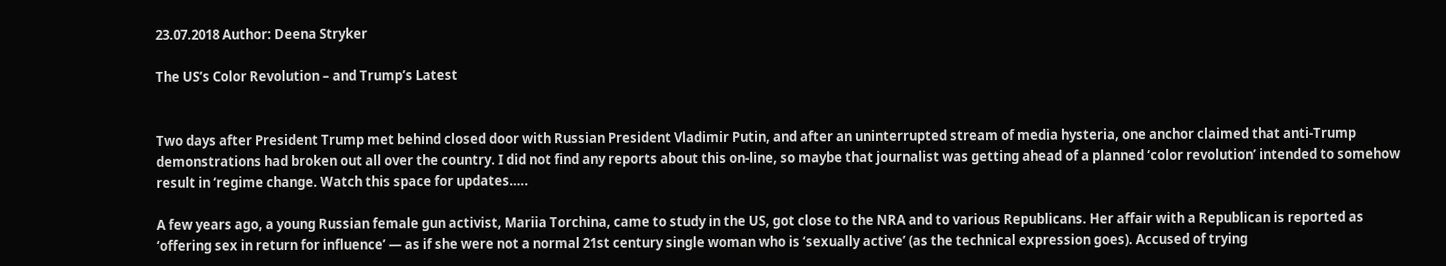23.07.2018 Author: Deena Stryker

The US’s Color Revolution – and Trump’s Latest


Two days after President Trump met behind closed door with Russian President Vladimir Putin, and after an uninterrupted stream of media hysteria, one anchor claimed that anti-Trump demonstrations had broken out all over the country. I did not find any reports about this on-line, so maybe that journalist was getting ahead of a planned ‘color revolution’ intended to somehow result in ‘regime change. Watch this space for updates…..

A few years ago, a young Russian female gun activist, Mariia Torchina, came to study in the US, got close to the NRA and to various Republicans. Her affair with a Republican is reported as ‘offering sex in return for influence’ — as if she were not a normal 21st century single woman who is ‘sexually active’ (as the technical expression goes). Accused of trying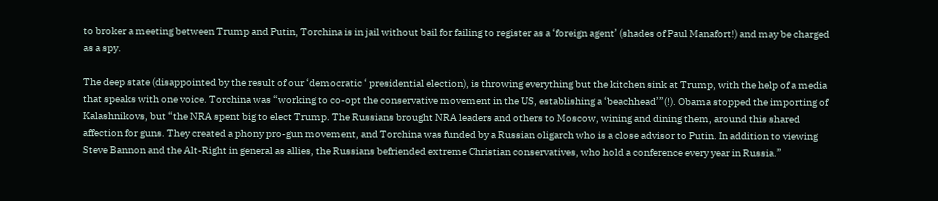to broker a meeting between Trump and Putin, Torchina is in jail without bail for failing to register as a ‘foreign agent’ (shades of Paul Manafort!) and may be charged as a spy.

The deep state (disappointed by the result of our ‘democratic ‘ presidential election), is throwing everything but the kitchen sink at Trump, with the help of a media that speaks with one voice. Torchina was “working to co-opt the conservative movement in the US, establishing a ‘beachhead’”(!). Obama stopped the importing of Kalashnikovs, but “the NRA spent big to elect Trump. The Russians brought NRA leaders and others to Moscow, wining and dining them, around this shared affection for guns. They created a phony pro-gun movement, and Torchina was funded by a Russian oligarch who is a close advisor to Putin. In addition to viewing Steve Bannon and the Alt-Right in general as allies, the Russians befriended extreme Christian conservatives, who hold a conference every year in Russia.”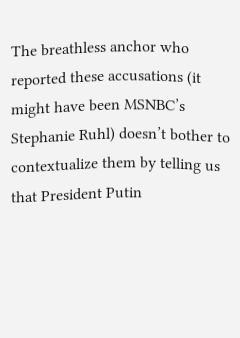The breathless anchor who reported these accusations (it might have been MSNBC’s Stephanie Ruhl) doesn’t bother to contextualize them by telling us that President Putin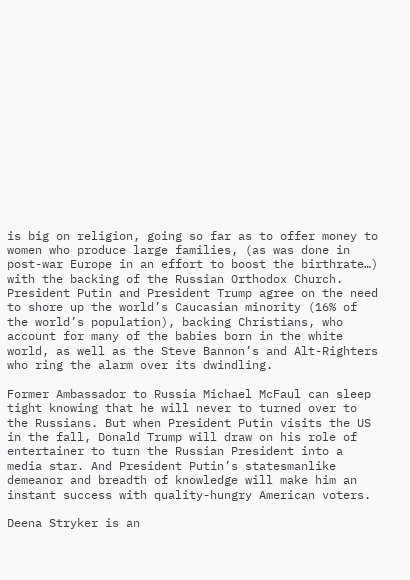is big on religion, going so far as to offer money to women who produce large families, (as was done in post-war Europe in an effort to boost the birthrate…) with the backing of the Russian Orthodox Church. President Putin and President Trump agree on the need to shore up the world’s Caucasian minority (16% of the world’s population), backing Christians, who account for many of the babies born in the white world, as well as the Steve Bannon’s and Alt-Righters who ring the alarm over its dwindling.

Former Ambassador to Russia Michael McFaul can sleep tight knowing that he will never to turned over to the Russians. But when President Putin visits the US in the fall, Donald Trump will draw on his role of entertainer to turn the Russian President into a media star. And President Putin’s statesmanlike demeanor and breadth of knowledge will make him an instant success with quality-hungry American voters.

Deena Stryker is an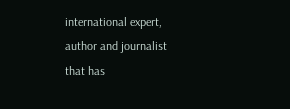international expert, author and journalist that has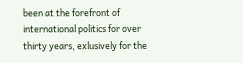been at the forefront of international politics for over thirty years, exlusively for the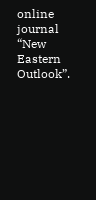online journal “New Eastern Outlook”.